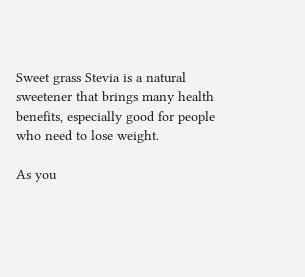Sweet grass Stevia is a natural sweetener that brings many health benefits, especially good for people who need to lose weight.

As you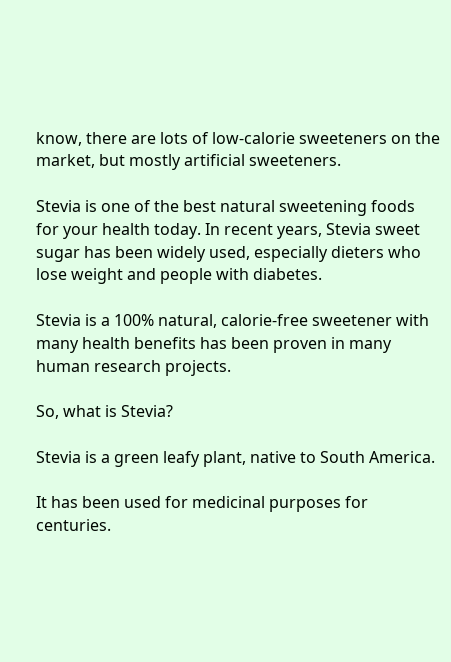know, there are lots of low-calorie sweeteners on the market, but mostly artificial sweeteners.

Stevia is one of the best natural sweetening foods for your health today. In recent years, Stevia sweet sugar has been widely used, especially dieters who lose weight and people with diabetes.

Stevia is a 100% natural, calorie-free sweetener with many health benefits has been proven in many human research projects.

So, what is Stevia?

Stevia is a green leafy plant, native to South America.

It has been used for medicinal purposes for centuries.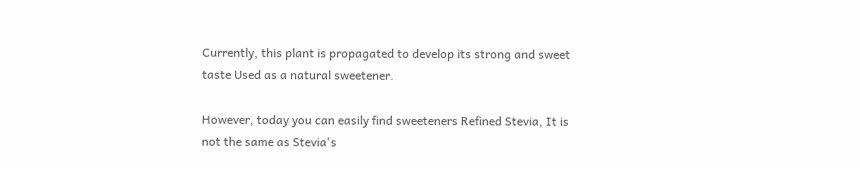Currently, this plant is propagated to develop its strong and sweet taste Used as a natural sweetener.

However, today you can easily find sweeteners Refined Stevia, It is not the same as Stevia's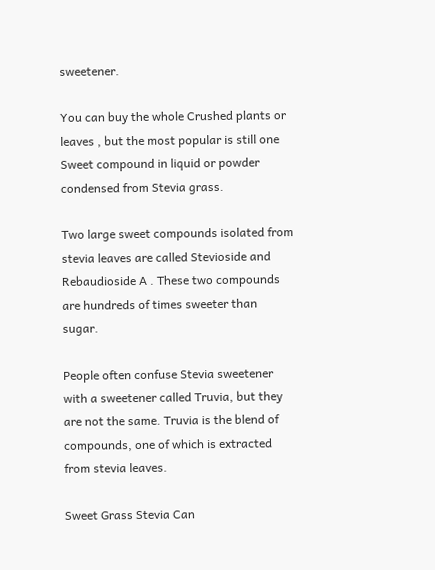sweetener.

You can buy the whole Crushed plants or leaves , but the most popular is still one Sweet compound in liquid or powder condensed from Stevia grass.

Two large sweet compounds isolated from stevia leaves are called Stevioside and Rebaudioside A . These two compounds are hundreds of times sweeter than sugar.

People often confuse Stevia sweetener with a sweetener called Truvia, but they are not the same. Truvia is the blend of compounds, one of which is extracted from stevia leaves.

Sweet Grass Stevia Can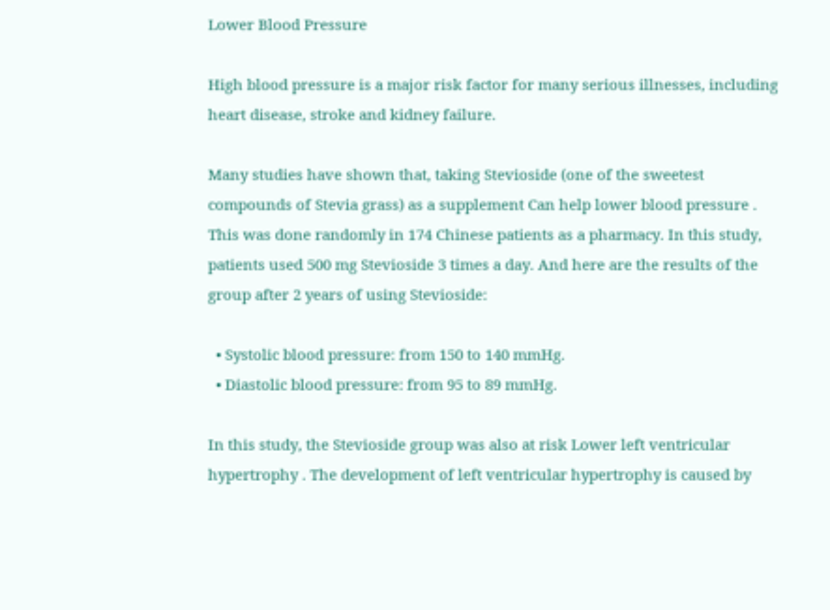Lower Blood Pressure

High blood pressure is a major risk factor for many serious illnesses, including heart disease, stroke and kidney failure.

Many studies have shown that, taking Stevioside (one of the sweetest compounds of Stevia grass) as a supplement Can help lower blood pressure . This was done randomly in 174 Chinese patients as a pharmacy. In this study, patients used 500 mg Stevioside 3 times a day. And here are the results of the group after 2 years of using Stevioside:

  • Systolic blood pressure: from 150 to 140 mmHg.
  • Diastolic blood pressure: from 95 to 89 mmHg.

In this study, the Stevioside group was also at risk Lower left ventricular hypertrophy . The development of left ventricular hypertrophy is caused by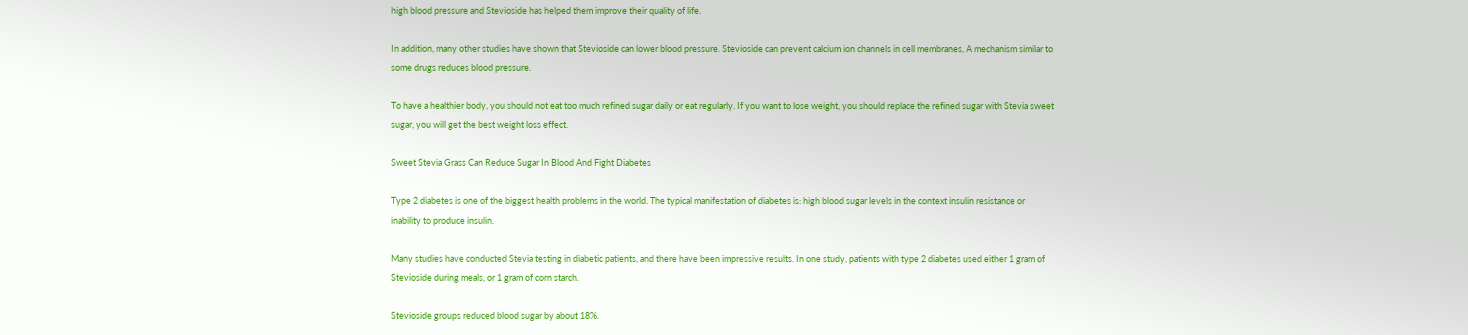high blood pressure and Stevioside has helped them improve their quality of life.

In addition, many other studies have shown that Stevioside can lower blood pressure. Stevioside can prevent calcium ion channels in cell membranes, A mechanism similar to some drugs reduces blood pressure.

To have a healthier body, you should not eat too much refined sugar daily or eat regularly. If you want to lose weight, you should replace the refined sugar with Stevia sweet sugar, you will get the best weight loss effect.

Sweet Stevia Grass Can Reduce Sugar In Blood And Fight Diabetes

Type 2 diabetes is one of the biggest health problems in the world. The typical manifestation of diabetes is: high blood sugar levels in the context insulin resistance or inability to produce insulin.

Many studies have conducted Stevia testing in diabetic patients, and there have been impressive results. In one study, patients with type 2 diabetes used either 1 gram of Stevioside during meals, or 1 gram of corn starch.

Stevioside groups reduced blood sugar by about 18%.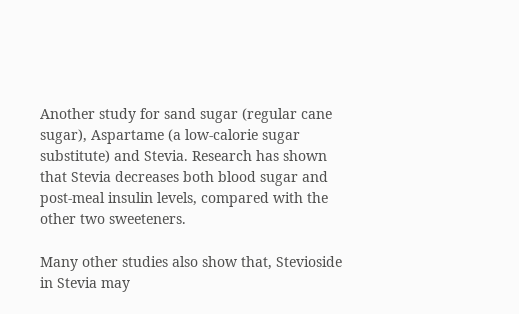Another study for sand sugar (regular cane sugar), Aspartame (a low-calorie sugar substitute) and Stevia. Research has shown that Stevia decreases both blood sugar and post-meal insulin levels, compared with the other two sweeteners.

Many other studies also show that, Stevioside in Stevia may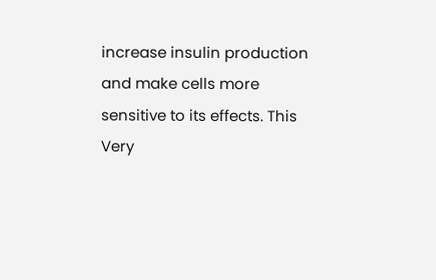increase insulin production and make cells more sensitive to its effects. This Very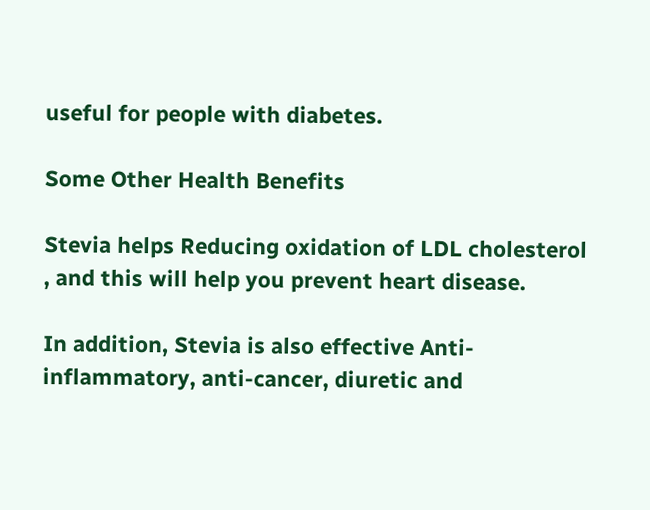useful for people with diabetes.

Some Other Health Benefits

Stevia helps Reducing oxidation of LDL cholesterol , and this will help you prevent heart disease.

In addition, Stevia is also effective Anti-inflammatory, anti-cancer, diuretic and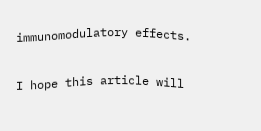immunomodulatory effects.

I hope this article will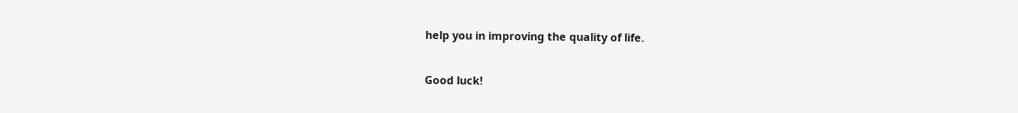help you in improving the quality of life.

Good luck!